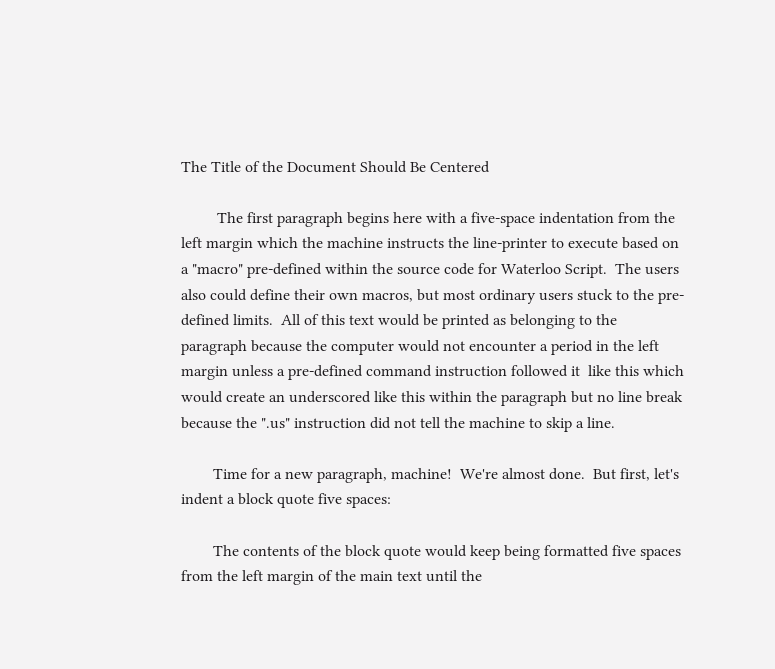The Title of the Document Should Be Centered

         The first paragraph begins here with a five-space indentation from the left margin which the machine instructs the line-printer to execute based on a "macro" pre-defined within the source code for Waterloo Script.  The users also could define their own macros, but most ordinary users stuck to the pre-defined limits.  All of this text would be printed as belonging to the paragraph because the computer would not encounter a period in the left margin unless a pre-defined command instruction followed it  like this which would create an underscored like this within the paragraph but no line break because the ".us" instruction did not tell the machine to skip a line.

        Time for a new paragraph, machine!  We're almost done.  But first, let's indent a block quote five spaces:

        The contents of the block quote would keep being formatted five spaces from the left margin of the main text until the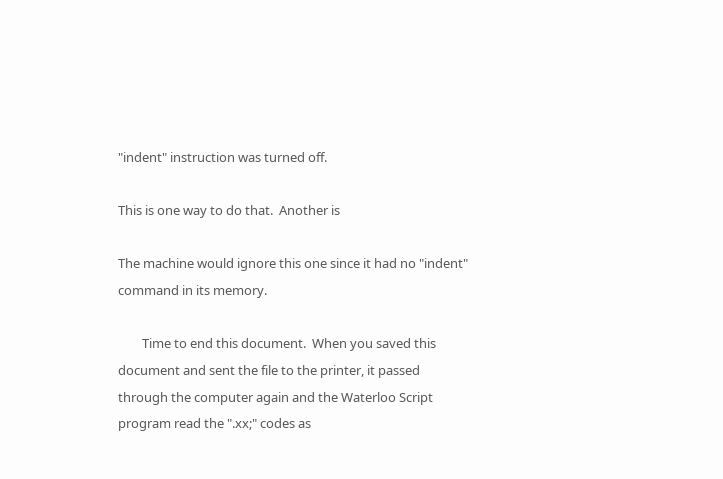"indent" instruction was turned off.

This is one way to do that.  Another is

The machine would ignore this one since it had no "indent" command in its memory.

        Time to end this document.  When you saved this document and sent the file to the printer, it passed through the computer again and the Waterloo Script program read the ".xx;" codes as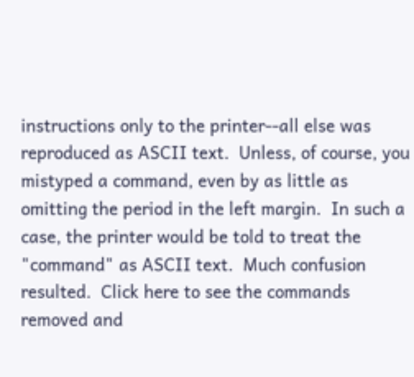instructions only to the printer--all else was reproduced as ASCII text.  Unless, of course, you mistyped a command, even by as little as omitting the period in the left margin.  In such a case, the printer would be told to treat the "command" as ASCII text.  Much confusion resulted.  Click here to see the commands removed and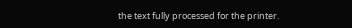the text fully processed for the printer.